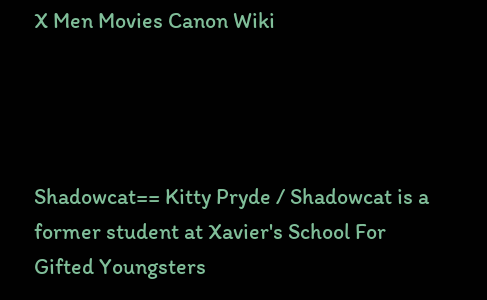X Men Movies Canon Wiki




Shadowcat== Kitty Pryde / Shadowcat is a former student at Xavier's School For Gifted Youngsters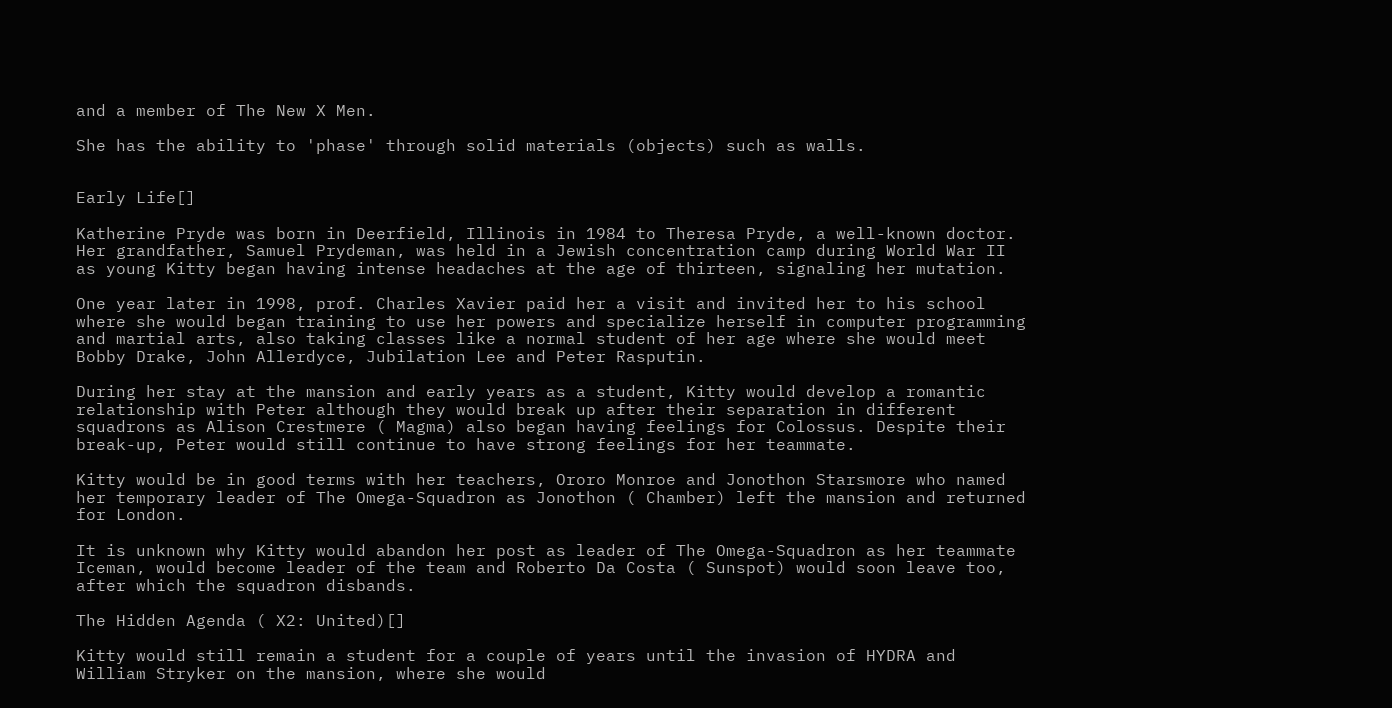and a member of The New X Men.

She has the ability to 'phase' through solid materials (objects) such as walls.


Early Life[]

Katherine Pryde was born in Deerfield, Illinois in 1984 to Theresa Pryde, a well-known doctor. Her grandfather, Samuel Prydeman, was held in a Jewish concentration camp during World War II as young Kitty began having intense headaches at the age of thirteen, signaling her mutation.

One year later in 1998, prof. Charles Xavier paid her a visit and invited her to his school where she would began training to use her powers and specialize herself in computer programming and martial arts, also taking classes like a normal student of her age where she would meet Bobby Drake, John Allerdyce, Jubilation Lee and Peter Rasputin.

During her stay at the mansion and early years as a student, Kitty would develop a romantic relationship with Peter although they would break up after their separation in different squadrons as Alison Crestmere ( Magma) also began having feelings for Colossus. Despite their break-up, Peter would still continue to have strong feelings for her teammate.

Kitty would be in good terms with her teachers, Ororo Monroe and Jonothon Starsmore who named her temporary leader of The Omega-Squadron as Jonothon ( Chamber) left the mansion and returned for London.

It is unknown why Kitty would abandon her post as leader of The Omega-Squadron as her teammate Iceman, would become leader of the team and Roberto Da Costa ( Sunspot) would soon leave too, after which the squadron disbands.

The Hidden Agenda ( X2: United)[]

Kitty would still remain a student for a couple of years until the invasion of HYDRA and William Stryker on the mansion, where she would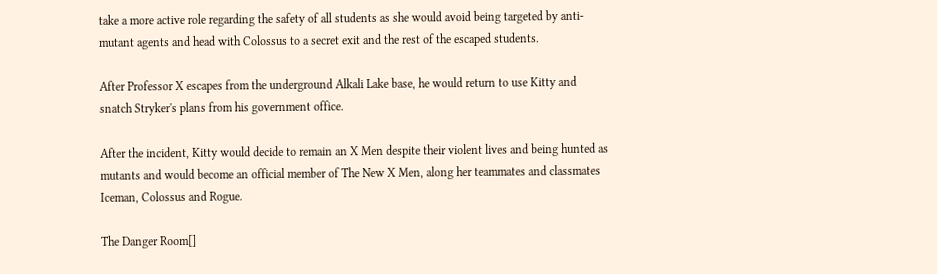take a more active role regarding the safety of all students as she would avoid being targeted by anti-mutant agents and head with Colossus to a secret exit and the rest of the escaped students.

After Professor X escapes from the underground Alkali Lake base, he would return to use Kitty and snatch Stryker's plans from his government office.

After the incident, Kitty would decide to remain an X Men despite their violent lives and being hunted as mutants and would become an official member of The New X Men, along her teammates and classmates Iceman, Colossus and Rogue.

The Danger Room[]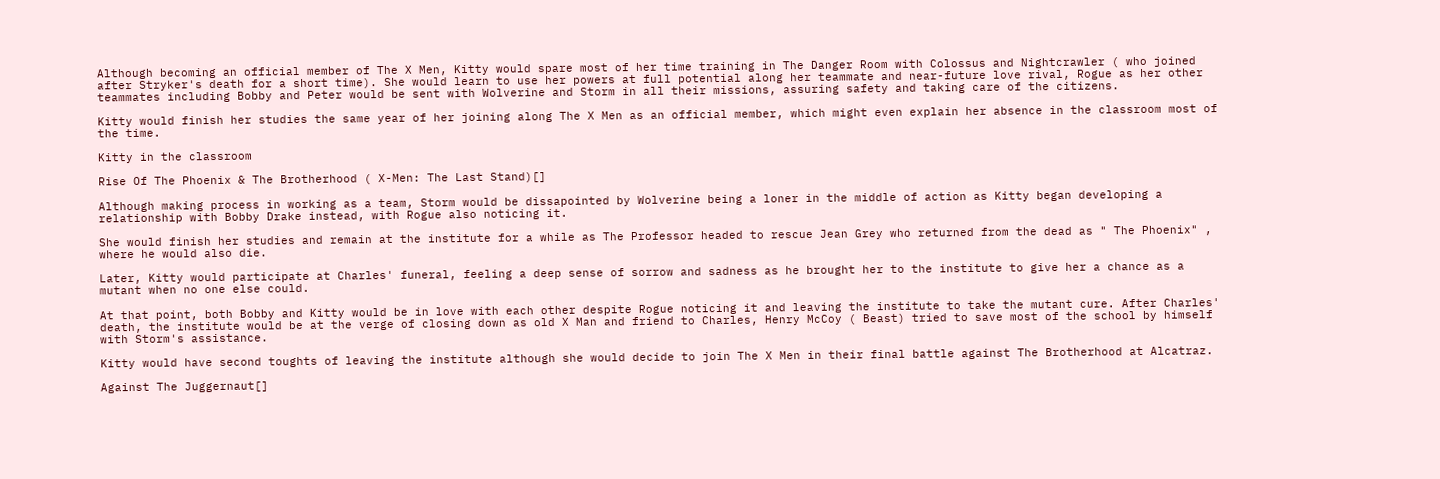Although becoming an official member of The X Men, Kitty would spare most of her time training in The Danger Room with Colossus and Nightcrawler ( who joined after Stryker's death for a short time). She would learn to use her powers at full potential along her teammate and near-future love rival, Rogue as her other teammates including Bobby and Peter would be sent with Wolverine and Storm in all their missions, assuring safety and taking care of the citizens.

Kitty would finish her studies the same year of her joining along The X Men as an official member, which might even explain her absence in the classroom most of the time.

Kitty in the classroom

Rise Of The Phoenix & The Brotherhood ( X-Men: The Last Stand)[]

Although making process in working as a team, Storm would be dissapointed by Wolverine being a loner in the middle of action as Kitty began developing a relationship with Bobby Drake instead, with Rogue also noticing it.

She would finish her studies and remain at the institute for a while as The Professor headed to rescue Jean Grey who returned from the dead as " The Phoenix" , where he would also die.

Later, Kitty would participate at Charles' funeral, feeling a deep sense of sorrow and sadness as he brought her to the institute to give her a chance as a mutant when no one else could.

At that point, both Bobby and Kitty would be in love with each other despite Rogue noticing it and leaving the institute to take the mutant cure. After Charles' death, the institute would be at the verge of closing down as old X Man and friend to Charles, Henry McCoy ( Beast) tried to save most of the school by himself with Storm's assistance.

Kitty would have second toughts of leaving the institute although she would decide to join The X Men in their final battle against The Brotherhood at Alcatraz.

Against The Juggernaut[]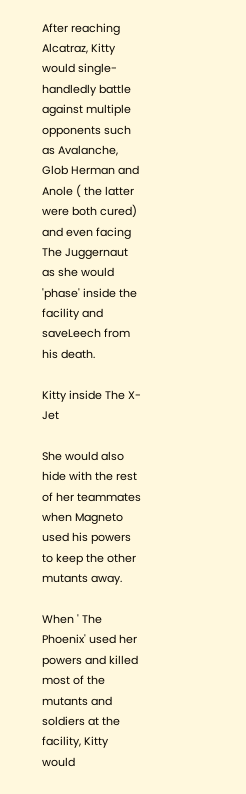After reaching Alcatraz, Kitty would single-handledly battle against multiple opponents such as Avalanche, Glob Herman and Anole ( the latter were both cured) and even facing The Juggernaut as she would 'phase' inside the facility and saveLeech from his death.

Kitty inside The X-Jet

She would also hide with the rest of her teammates when Magneto used his powers to keep the other mutants away.

When ' The Phoenix' used her powers and killed most of the mutants and soldiers at the facility, Kitty would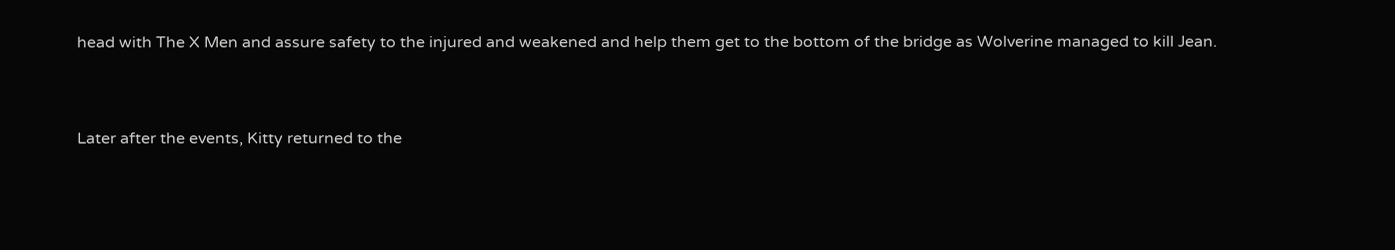head with The X Men and assure safety to the injured and weakened and help them get to the bottom of the bridge as Wolverine managed to kill Jean.


Later after the events, Kitty returned to the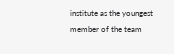institute as the youngest member of the team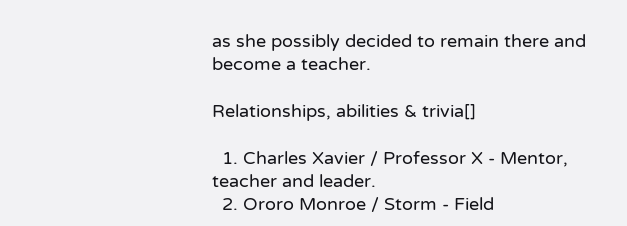as she possibly decided to remain there and become a teacher.

Relationships, abilities & trivia[]

  1. Charles Xavier / Professor X - Mentor, teacher and leader.
  2. Ororo Monroe / Storm - Field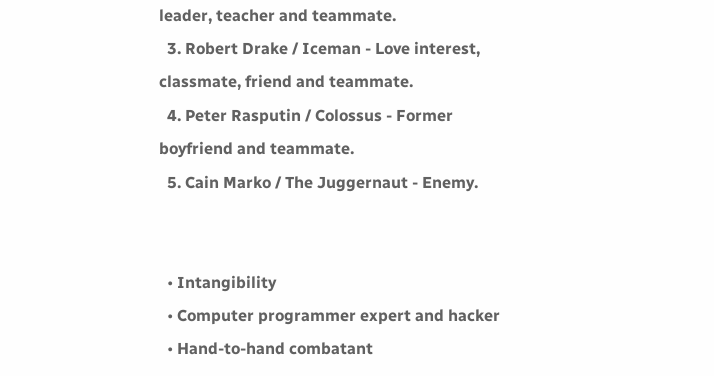leader, teacher and teammate.
  3. Robert Drake / Iceman - Love interest, classmate, friend and teammate.
  4. Peter Rasputin / Colossus - Former boyfriend and teammate.
  5. Cain Marko / The Juggernaut - Enemy.


  • Intangibility
  • Computer programmer expert and hacker
  • Hand-to-hand combatant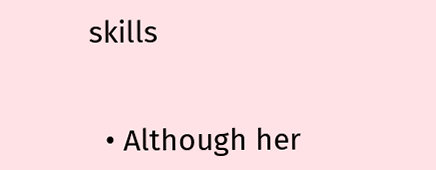skills


  • Although her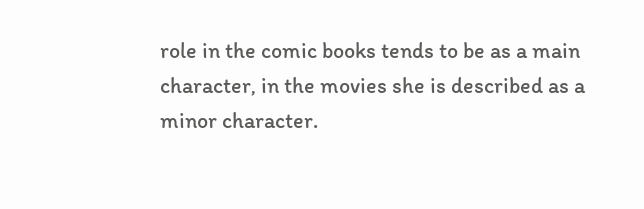role in the comic books tends to be as a main character, in the movies she is described as a minor character.